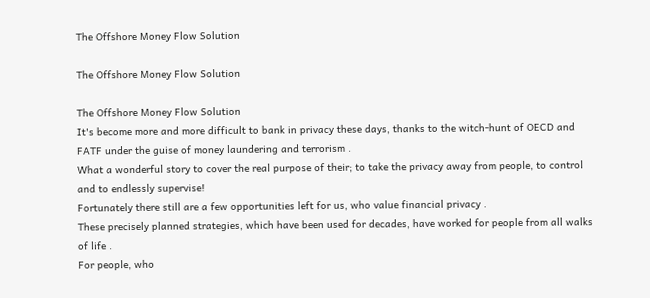The Offshore Money Flow Solution

The Offshore Money Flow Solution

The Offshore Money Flow Solution
It's become more and more difficult to bank in privacy these days, thanks to the witch-hunt of OECD and FATF under the guise of money laundering and terrorism .
What a wonderful story to cover the real purpose of their; to take the privacy away from people, to control and to endlessly supervise!
Fortunately there still are a few opportunities left for us, who value financial privacy .
These precisely planned strategies, which have been used for decades, have worked for people from all walks of life .
For people, who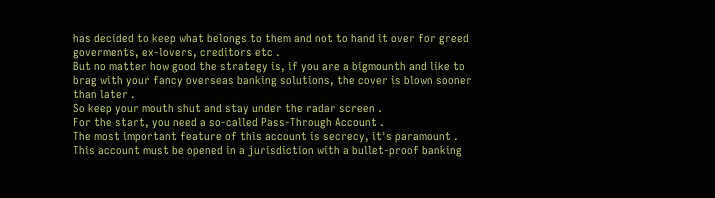has decided to keep what belongs to them and not to hand it over for greed goverments, ex-lovers, creditors etc .
But no matter how good the strategy is, if you are a bigmounth and like to brag with your fancy overseas banking solutions, the cover is blown sooner than later .
So keep your mouth shut and stay under the radar screen .
For the start, you need a so-called Pass-Through Account .
The most important feature of this account is secrecy, it's paramount .
This account must be opened in a jurisdiction with a bullet-proof banking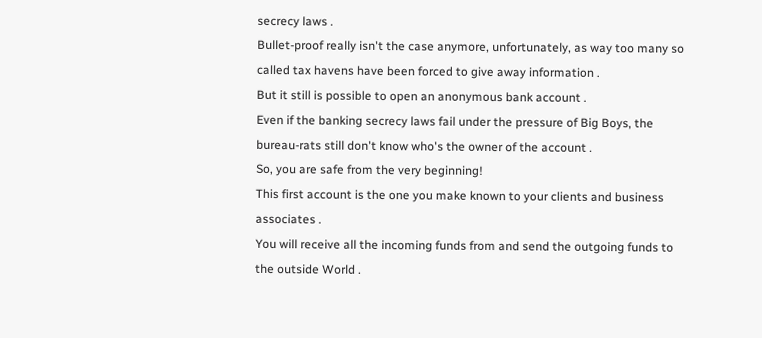secrecy laws .
Bullet-proof really isn't the case anymore, unfortunately, as way too many so called tax havens have been forced to give away information .
But it still is possible to open an anonymous bank account .
Even if the banking secrecy laws fail under the pressure of Big Boys, the bureau-rats still don't know who's the owner of the account .
So, you are safe from the very beginning!
This first account is the one you make known to your clients and business associates .
You will receive all the incoming funds from and send the outgoing funds to the outside World .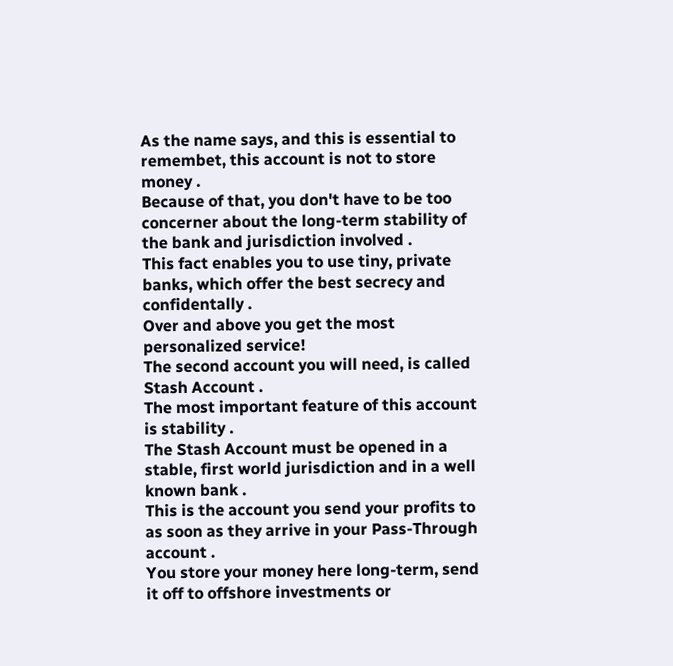As the name says, and this is essential to remembet, this account is not to store money .
Because of that, you don't have to be too concerner about the long-term stability of the bank and jurisdiction involved .
This fact enables you to use tiny, private banks, which offer the best secrecy and confidentally .
Over and above you get the most personalized service!
The second account you will need, is called Stash Account .
The most important feature of this account is stability .
The Stash Account must be opened in a stable, first world jurisdiction and in a well known bank .
This is the account you send your profits to as soon as they arrive in your Pass-Through account .
You store your money here long-term, send it off to offshore investments or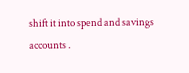shift it into spend and savings accounts .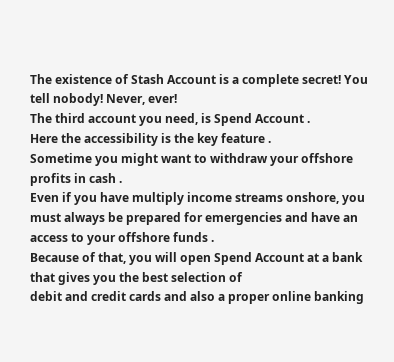The existence of Stash Account is a complete secret! You tell nobody! Never, ever!
The third account you need, is Spend Account .
Here the accessibility is the key feature .
Sometime you might want to withdraw your offshore profits in cash .
Even if you have multiply income streams onshore, you must always be prepared for emergencies and have an access to your offshore funds .
Because of that, you will open Spend Account at a bank that gives you the best selection of
debit and credit cards and also a proper online banking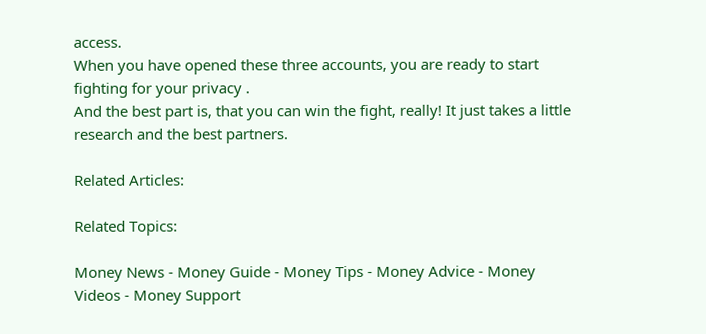access.
When you have opened these three accounts, you are ready to start fighting for your privacy .
And the best part is, that you can win the fight, really! It just takes a little research and the best partners.

Related Articles:

Related Topics:

Money News - Money Guide - Money Tips - Money Advice - Money Videos - Money Support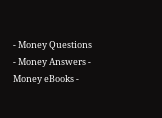- Money Questions - Money Answers - Money eBooks -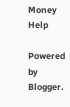Money Help

Powered by Blogger.